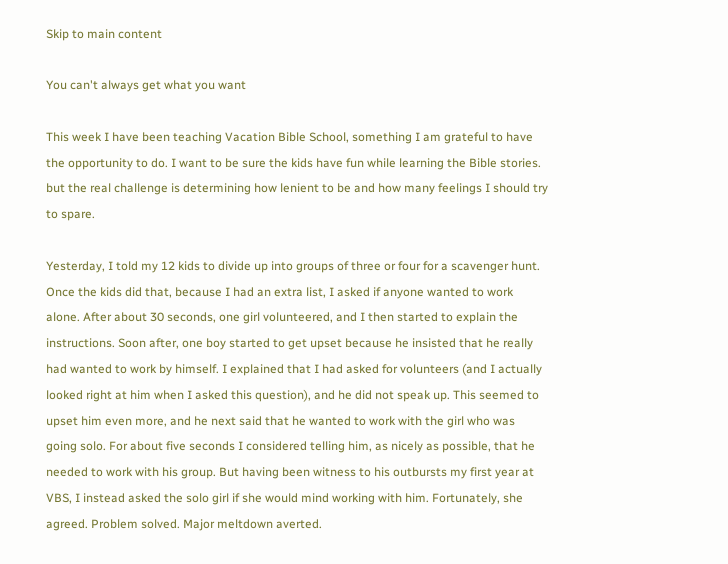Skip to main content

You can't always get what you want

This week I have been teaching Vacation Bible School, something I am grateful to have the opportunity to do. I want to be sure the kids have fun while learning the Bible stories. but the real challenge is determining how lenient to be and how many feelings I should try to spare.

Yesterday, I told my 12 kids to divide up into groups of three or four for a scavenger hunt. Once the kids did that, because I had an extra list, I asked if anyone wanted to work alone. After about 30 seconds, one girl volunteered, and I then started to explain the instructions. Soon after, one boy started to get upset because he insisted that he really had wanted to work by himself. I explained that I had asked for volunteers (and I actually looked right at him when I asked this question), and he did not speak up. This seemed to upset him even more, and he next said that he wanted to work with the girl who was going solo. For about five seconds I considered telling him, as nicely as possible, that he needed to work with his group. But having been witness to his outbursts my first year at VBS, I instead asked the solo girl if she would mind working with him. Fortunately, she agreed. Problem solved. Major meltdown averted.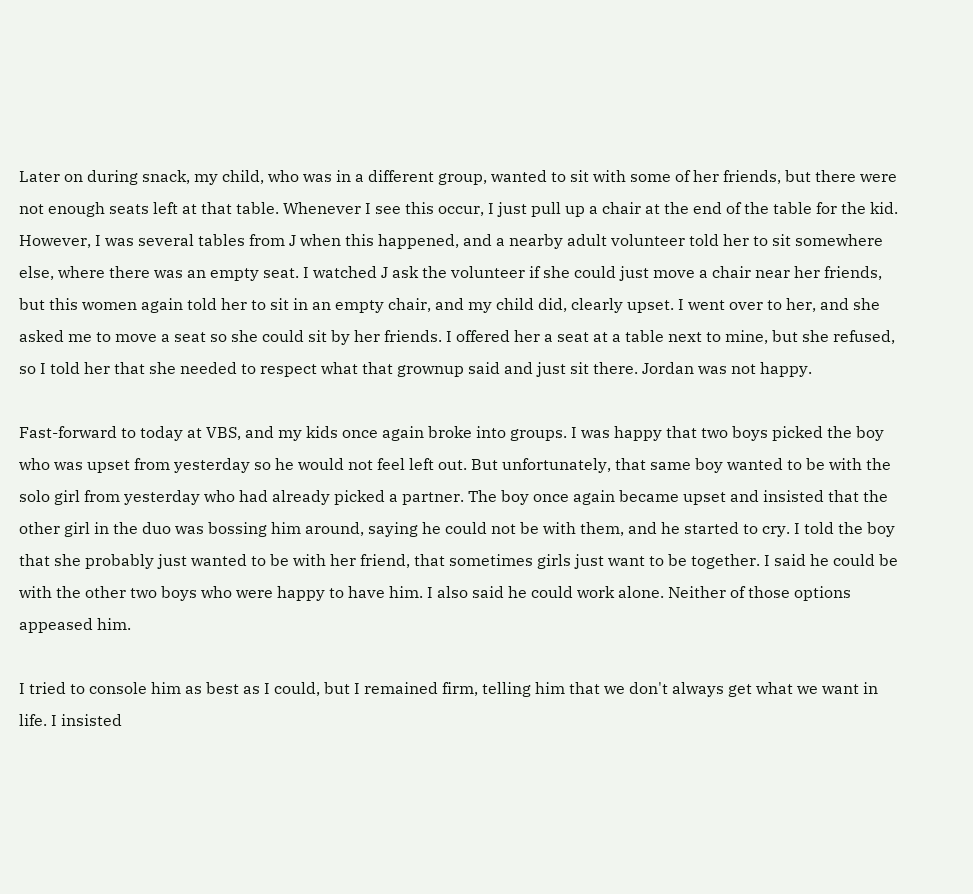Later on during snack, my child, who was in a different group, wanted to sit with some of her friends, but there were not enough seats left at that table. Whenever I see this occur, I just pull up a chair at the end of the table for the kid. However, I was several tables from J when this happened, and a nearby adult volunteer told her to sit somewhere else, where there was an empty seat. I watched J ask the volunteer if she could just move a chair near her friends, but this women again told her to sit in an empty chair, and my child did, clearly upset. I went over to her, and she asked me to move a seat so she could sit by her friends. I offered her a seat at a table next to mine, but she refused, so I told her that she needed to respect what that grownup said and just sit there. Jordan was not happy.

Fast-forward to today at VBS, and my kids once again broke into groups. I was happy that two boys picked the boy who was upset from yesterday so he would not feel left out. But unfortunately, that same boy wanted to be with the solo girl from yesterday who had already picked a partner. The boy once again became upset and insisted that the other girl in the duo was bossing him around, saying he could not be with them, and he started to cry. I told the boy that she probably just wanted to be with her friend, that sometimes girls just want to be together. I said he could be with the other two boys who were happy to have him. I also said he could work alone. Neither of those options appeased him.

I tried to console him as best as I could, but I remained firm, telling him that we don't always get what we want in life. I insisted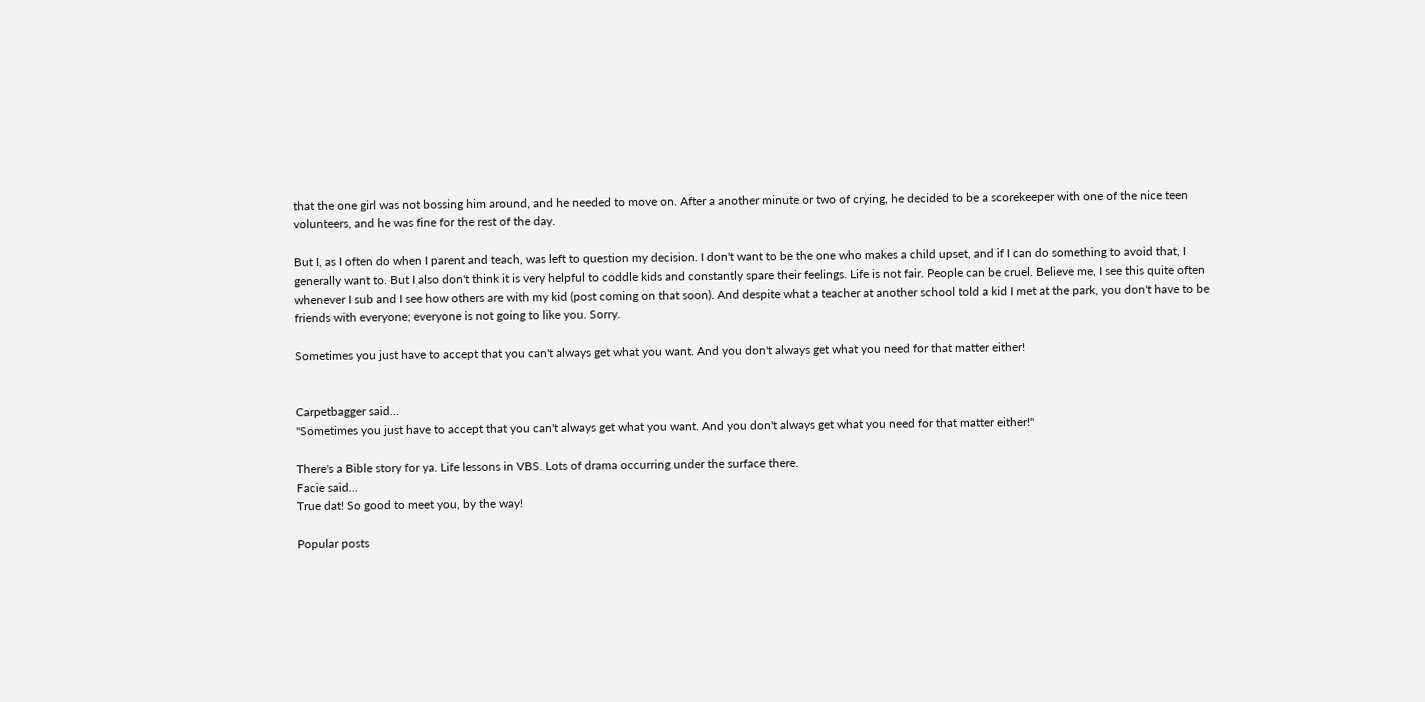that the one girl was not bossing him around, and he needed to move on. After a another minute or two of crying, he decided to be a scorekeeper with one of the nice teen volunteers, and he was fine for the rest of the day.

But I, as I often do when I parent and teach, was left to question my decision. I don't want to be the one who makes a child upset, and if I can do something to avoid that, I generally want to. But I also don't think it is very helpful to coddle kids and constantly spare their feelings. Life is not fair. People can be cruel. Believe me, I see this quite often whenever I sub and I see how others are with my kid (post coming on that soon). And despite what a teacher at another school told a kid I met at the park, you don't have to be friends with everyone; everyone is not going to like you. Sorry.

Sometimes you just have to accept that you can't always get what you want. And you don't always get what you need for that matter either!


Carpetbagger said…
"Sometimes you just have to accept that you can't always get what you want. And you don't always get what you need for that matter either!"

There's a Bible story for ya. Life lessons in VBS. Lots of drama occurring under the surface there.
Facie said…
True dat! So good to meet you, by the way!

Popular posts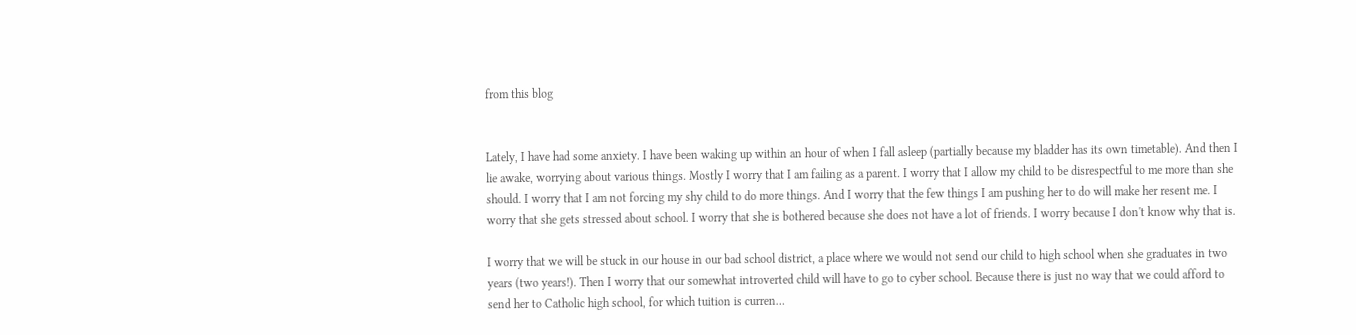from this blog


Lately, I have had some anxiety. I have been waking up within an hour of when I fall asleep (partially because my bladder has its own timetable). And then I lie awake, worrying about various things. Mostly I worry that I am failing as a parent. I worry that I allow my child to be disrespectful to me more than she should. I worry that I am not forcing my shy child to do more things. And I worry that the few things I am pushing her to do will make her resent me. I worry that she gets stressed about school. I worry that she is bothered because she does not have a lot of friends. I worry because I don't know why that is.

I worry that we will be stuck in our house in our bad school district, a place where we would not send our child to high school when she graduates in two years (two years!). Then I worry that our somewhat introverted child will have to go to cyber school. Because there is just no way that we could afford to send her to Catholic high school, for which tuition is curren…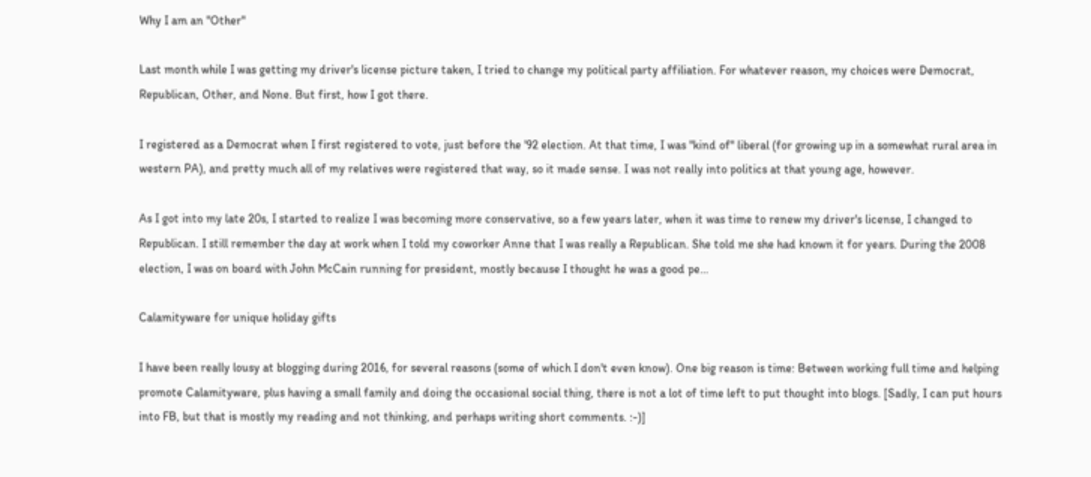Why I am an "Other"

Last month while I was getting my driver's license picture taken, I tried to change my political party affiliation. For whatever reason, my choices were Democrat, Republican, Other, and None. But first, how I got there.

I registered as a Democrat when I first registered to vote, just before the '92 election. At that time, I was "kind of" liberal (for growing up in a somewhat rural area in western PA), and pretty much all of my relatives were registered that way, so it made sense. I was not really into politics at that young age, however.

As I got into my late 20s, I started to realize I was becoming more conservative, so a few years later, when it was time to renew my driver's license, I changed to Republican. I still remember the day at work when I told my coworker Anne that I was really a Republican. She told me she had known it for years. During the 2008 election, I was on board with John McCain running for president, mostly because I thought he was a good pe…

Calamityware for unique holiday gifts

I have been really lousy at blogging during 2016, for several reasons (some of which I don't even know). One big reason is time: Between working full time and helping promote Calamityware, plus having a small family and doing the occasional social thing, there is not a lot of time left to put thought into blogs. [Sadly, I can put hours into FB, but that is mostly my reading and not thinking, and perhaps writing short comments. :-)]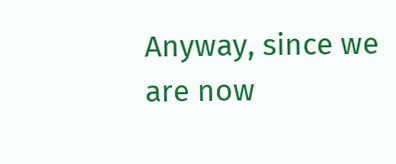Anyway, since we are now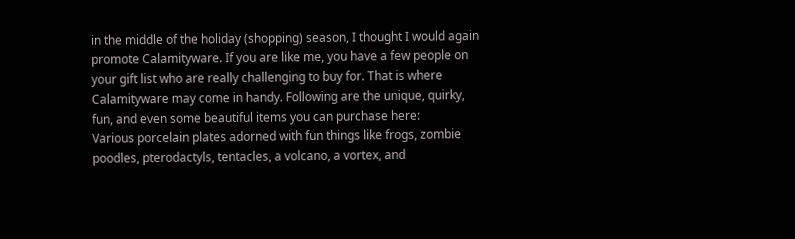in the middle of the holiday (shopping) season, I thought I would again promote Calamityware. If you are like me, you have a few people on your gift list who are really challenging to buy for. That is where Calamityware may come in handy. Following are the unique, quirky, fun, and even some beautiful items you can purchase here:
Various porcelain plates adorned with fun things like frogs, zombie poodles, pterodactyls, tentacles, a volcano, a vortex, and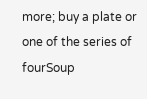more; buy a plate or one of the series of fourSoup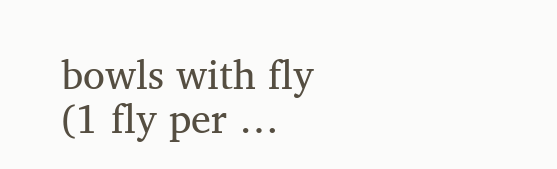bowls with fly (1 fly per …